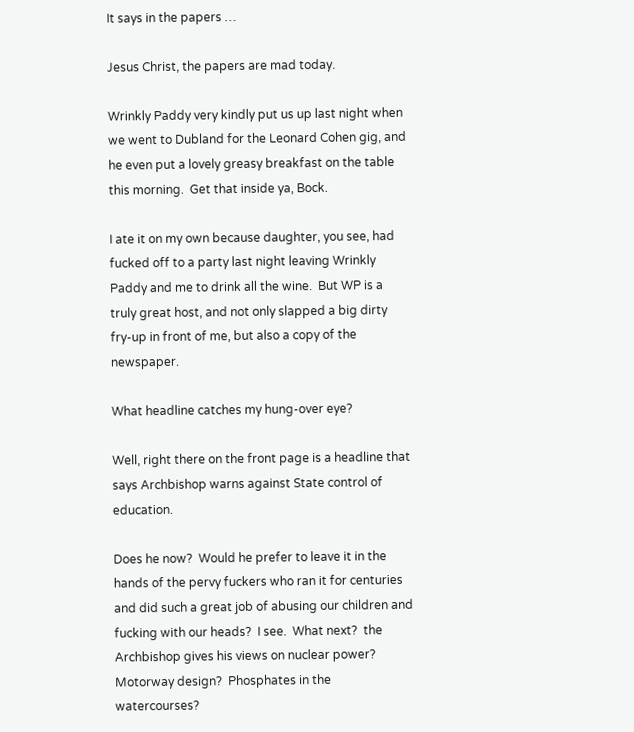It says in the papers …

Jesus Christ, the papers are mad today.

Wrinkly Paddy very kindly put us up last night when we went to Dubland for the Leonard Cohen gig, and he even put a lovely greasy breakfast on the table this morning.  Get that inside ya, Bock.

I ate it on my own because daughter, you see, had fucked off to a party last night leaving Wrinkly Paddy and me to drink all the wine.  But WP is a truly great host, and not only slapped a big dirty fry-up in front of me, but also a copy of the newspaper.

What headline catches my hung-over eye?

Well, right there on the front page is a headline that says Archbishop warns against State control of education.

Does he now?  Would he prefer to leave it in the hands of the pervy fuckers who ran it for centuries and did such a great job of abusing our children and fucking with our heads?  I see.  What next?  the Archbishop gives his views on nuclear power?  Motorway design?  Phosphates in the watercourses?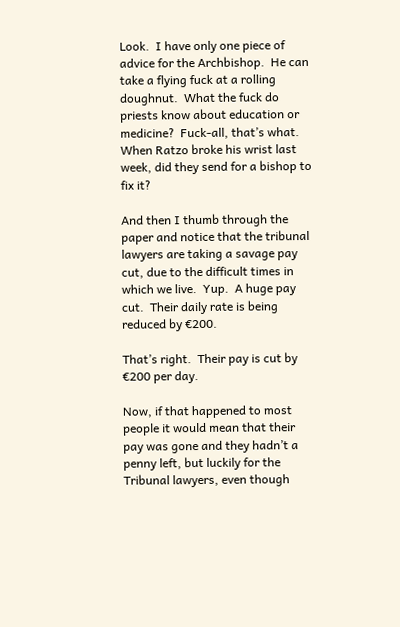Look.  I have only one piece of advice for the Archbishop.  He can take a flying fuck at a rolling doughnut.  What the fuck do priests know about education or medicine?  Fuck-all, that’s what.  When Ratzo broke his wrist last week, did they send for a bishop to fix it?

And then I thumb through the paper and notice that the tribunal lawyers are taking a savage pay cut, due to the difficult times in which we live.  Yup.  A huge pay cut.  Their daily rate is being reduced by €200.

That’s right.  Their pay is cut by €200 per day.

Now, if that happened to most people it would mean that their pay was gone and they hadn’t a penny left, but luckily for the Tribunal lawyers, even though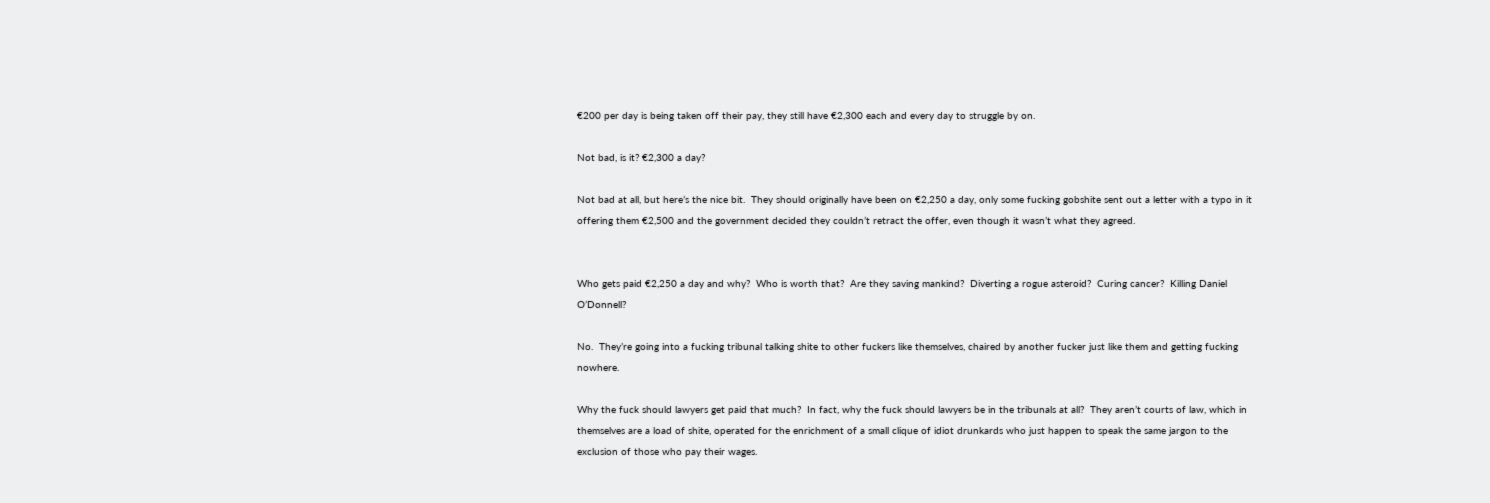€200 per day is being taken off their pay, they still have €2,300 each and every day to struggle by on.

Not bad, is it? €2,300 a day?

Not bad at all, but here’s the nice bit.  They should originally have been on €2,250 a day, only some fucking gobshite sent out a letter with a typo in it offering them €2,500 and the government decided they couldn’t retract the offer, even though it wasn’t what they agreed.


Who gets paid €2,250 a day and why?  Who is worth that?  Are they saving mankind?  Diverting a rogue asteroid?  Curing cancer?  Killing Daniel O’Donnell?

No.  They’re going into a fucking tribunal talking shite to other fuckers like themselves, chaired by another fucker just like them and getting fucking nowhere.

Why the fuck should lawyers get paid that much?  In fact, why the fuck should lawyers be in the tribunals at all?  They aren’t courts of law, which in themselves are a load of shite, operated for the enrichment of a small clique of idiot drunkards who just happen to speak the same jargon to the exclusion of those who pay their wages.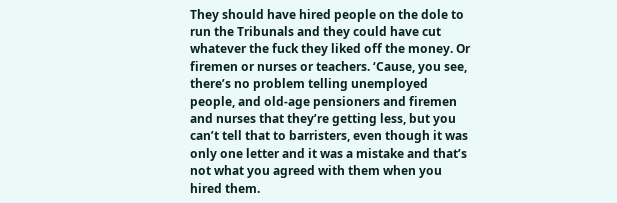They should have hired people on the dole to run the Tribunals and they could have cut whatever the fuck they liked off the money. Or firemen or nurses or teachers. ‘Cause, you see, there’s no problem telling unemployed people, and old-age pensioners and firemen and nurses that they’re getting less, but you can’t tell that to barristers, even though it was only one letter and it was a mistake and that’s not what you agreed with them when you hired them.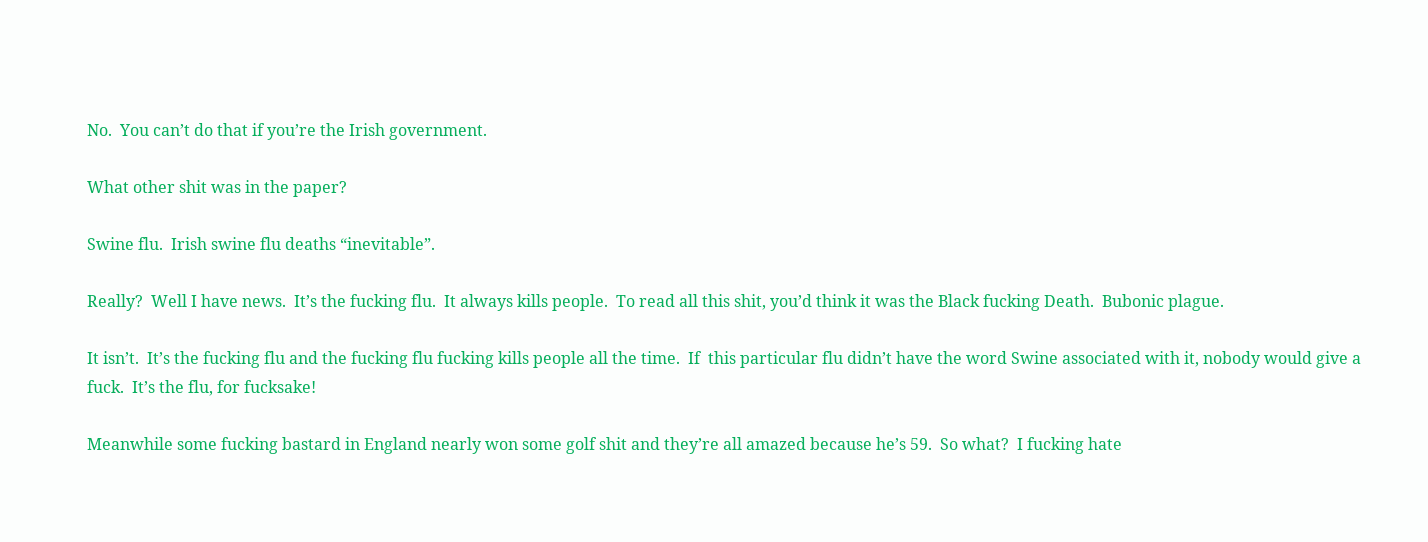No.  You can’t do that if you’re the Irish government.

What other shit was in the paper?

Swine flu.  Irish swine flu deaths “inevitable”.

Really?  Well I have news.  It’s the fucking flu.  It always kills people.  To read all this shit, you’d think it was the Black fucking Death.  Bubonic plague.

It isn’t.  It’s the fucking flu and the fucking flu fucking kills people all the time.  If  this particular flu didn’t have the word Swine associated with it, nobody would give a fuck.  It’s the flu, for fucksake!

Meanwhile some fucking bastard in England nearly won some golf shit and they’re all amazed because he’s 59.  So what?  I fucking hate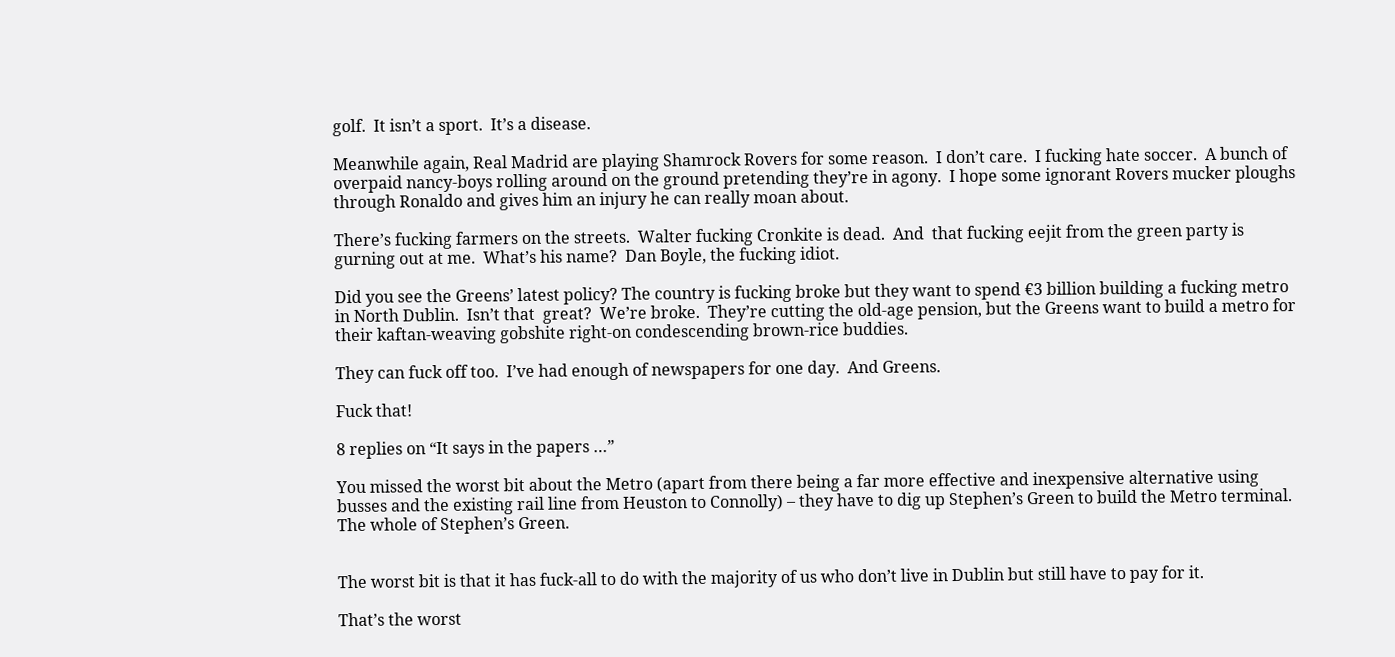golf.  It isn’t a sport.  It’s a disease.

Meanwhile again, Real Madrid are playing Shamrock Rovers for some reason.  I don’t care.  I fucking hate soccer.  A bunch of overpaid nancy-boys rolling around on the ground pretending they’re in agony.  I hope some ignorant Rovers mucker ploughs through Ronaldo and gives him an injury he can really moan about.

There’s fucking farmers on the streets.  Walter fucking Cronkite is dead.  And  that fucking eejit from the green party is gurning out at me.  What’s his name?  Dan Boyle, the fucking idiot.

Did you see the Greens’ latest policy? The country is fucking broke but they want to spend €3 billion building a fucking metro in North Dublin.  Isn’t that  great?  We’re broke.  They’re cutting the old-age pension, but the Greens want to build a metro for their kaftan-weaving gobshite right-on condescending brown-rice buddies.

They can fuck off too.  I’ve had enough of newspapers for one day.  And Greens.

Fuck that!

8 replies on “It says in the papers …”

You missed the worst bit about the Metro (apart from there being a far more effective and inexpensive alternative using busses and the existing rail line from Heuston to Connolly) – they have to dig up Stephen’s Green to build the Metro terminal. The whole of Stephen’s Green.


The worst bit is that it has fuck-all to do with the majority of us who don’t live in Dublin but still have to pay for it.

That’s the worst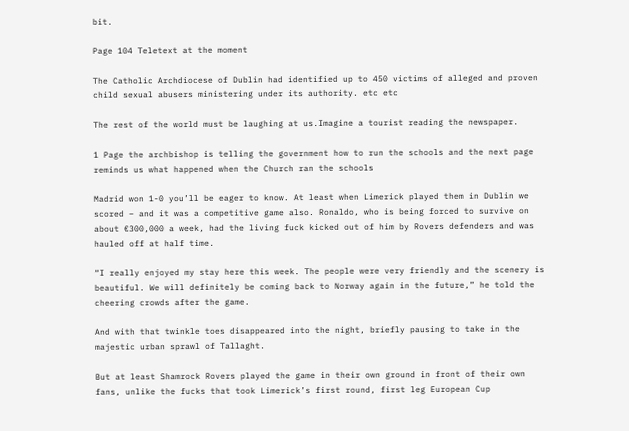bit.

Page 104 Teletext at the moment

The Catholic Archdiocese of Dublin had identified up to 450 victims of alleged and proven child sexual abusers ministering under its authority. etc etc

The rest of the world must be laughing at us.Imagine a tourist reading the newspaper.

1 Page the archbishop is telling the government how to run the schools and the next page reminds us what happened when the Church ran the schools

Madrid won 1-0 you’ll be eager to know. At least when Limerick played them in Dublin we scored – and it was a competitive game also. Ronaldo, who is being forced to survive on about €300,000 a week, had the living fuck kicked out of him by Rovers defenders and was hauled off at half time.

“I really enjoyed my stay here this week. The people were very friendly and the scenery is beautiful. We will definitely be coming back to Norway again in the future,” he told the cheering crowds after the game.

And with that twinkle toes disappeared into the night, briefly pausing to take in the majestic urban sprawl of Tallaght.

But at least Shamrock Rovers played the game in their own ground in front of their own fans, unlike the fucks that took Limerick’s first round, first leg European Cup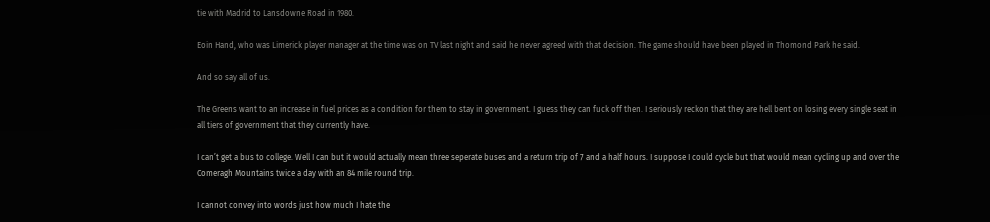tie with Madrid to Lansdowne Road in 1980.

Eoin Hand, who was Limerick player manager at the time was on TV last night and said he never agreed with that decision. The game should have been played in Thomond Park he said.

And so say all of us.

The Greens want to an increase in fuel prices as a condition for them to stay in government. I guess they can fuck off then. I seriously reckon that they are hell bent on losing every single seat in all tiers of government that they currently have.

I can’t get a bus to college. Well I can but it would actually mean three seperate buses and a return trip of 7 and a half hours. I suppose I could cycle but that would mean cycling up and over the Comeragh Mountains twice a day with an 84 mile round trip.

I cannot convey into words just how much I hate the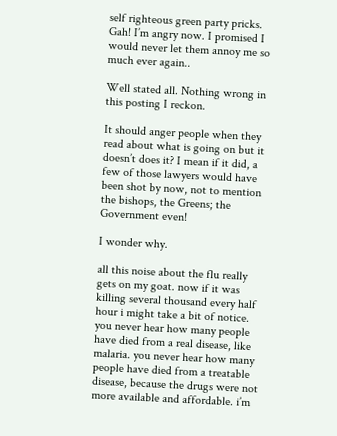self righteous green party pricks. Gah! I’m angry now. I promised I would never let them annoy me so much ever again..

Well stated all. Nothing wrong in this posting I reckon.

It should anger people when they read about what is going on but it doesn’t does it? I mean if it did, a few of those lawyers would have been shot by now, not to mention the bishops, the Greens; the Government even!

I wonder why.

all this noise about the flu really gets on my goat. now if it was killing several thousand every half hour i might take a bit of notice. you never hear how many people have died from a real disease, like malaria. you never hear how many people have died from a treatable disease, because the drugs were not more available and affordable. i’m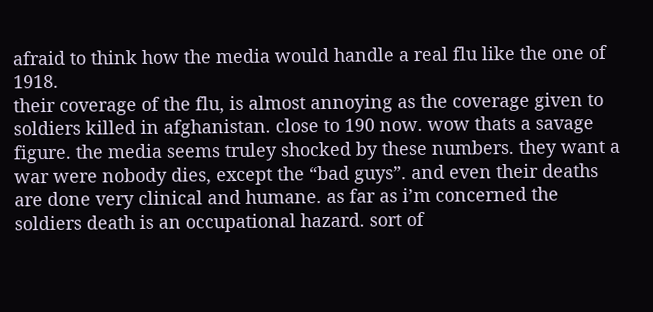afraid to think how the media would handle a real flu like the one of 1918.
their coverage of the flu, is almost annoying as the coverage given to soldiers killed in afghanistan. close to 190 now. wow thats a savage figure. the media seems truley shocked by these numbers. they want a war were nobody dies, except the “bad guys”. and even their deaths are done very clinical and humane. as far as i’m concerned the soldiers death is an occupational hazard. sort of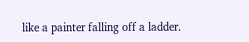like a painter falling off a ladder.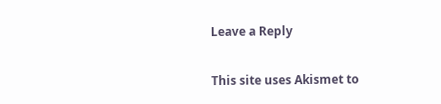Leave a Reply

This site uses Akismet to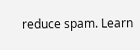reduce spam. Learn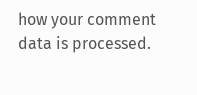how your comment data is processed.